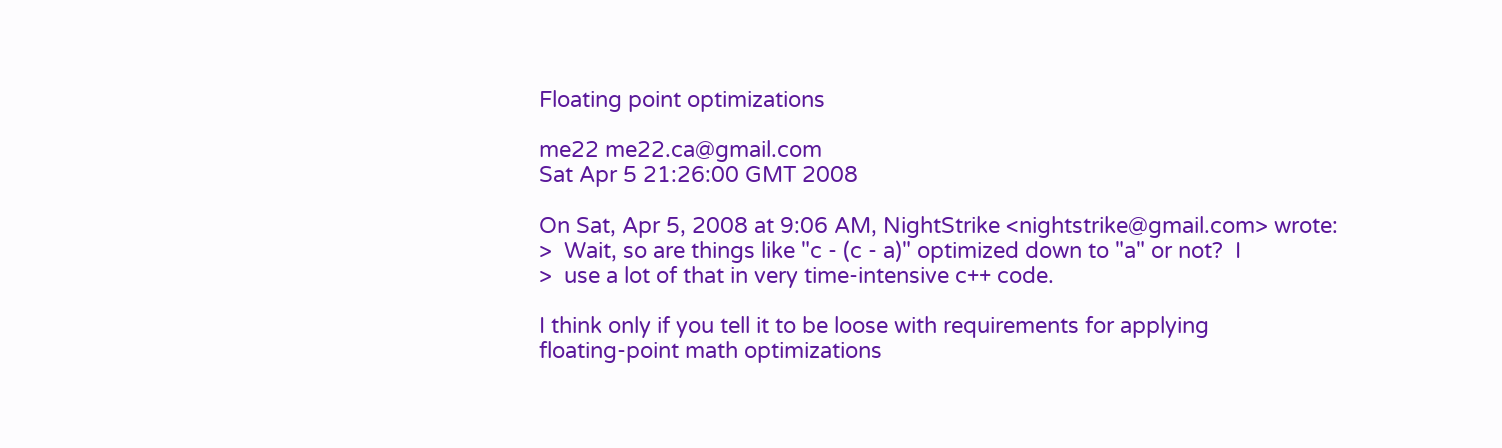Floating point optimizations

me22 me22.ca@gmail.com
Sat Apr 5 21:26:00 GMT 2008

On Sat, Apr 5, 2008 at 9:06 AM, NightStrike <nightstrike@gmail.com> wrote:
>  Wait, so are things like "c - (c - a)" optimized down to "a" or not?  I
>  use a lot of that in very time-intensive c++ code.

I think only if you tell it to be loose with requirements for applying
floating-point math optimizations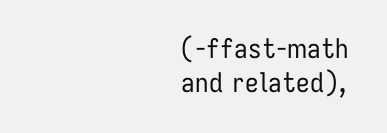(-ffast-math and related),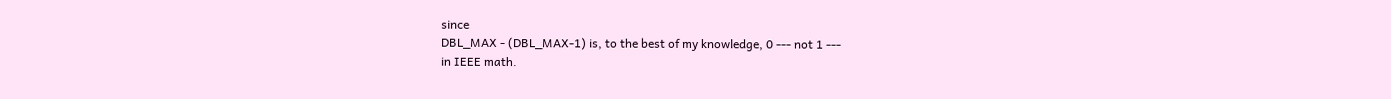since
DBL_MAX - (DBL_MAX-1) is, to the best of my knowledge, 0 --- not 1 ---
in IEEE math.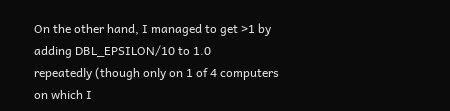On the other hand, I managed to get >1 by adding DBL_EPSILON/10 to 1.0
repeatedly (though only on 1 of 4 computers on which I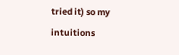tried it) so my
intuitions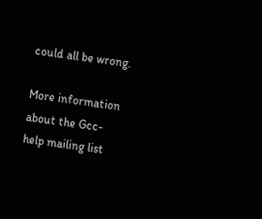could all be wrong.

More information about the Gcc-help mailing list